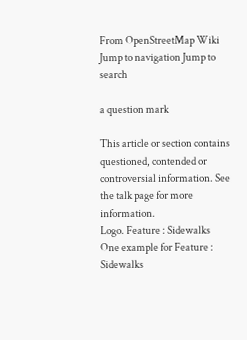From OpenStreetMap Wiki
Jump to navigation Jump to search

a question mark

This article or section contains questioned, contended or controversial information. See the talk page for more information.
Logo. Feature : Sidewalks
One example for Feature : Sidewalks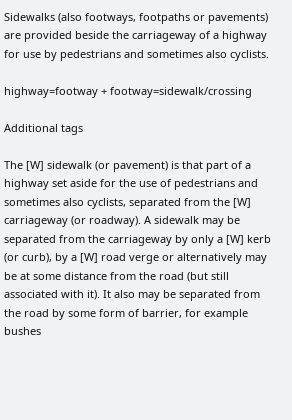Sidewalks (also footways, footpaths or pavements) are provided beside the carriageway of a highway for use by pedestrians and sometimes also cyclists.

highway=footway + footway=sidewalk/crossing

Additional tags

The [W] sidewalk (or pavement) is that part of a highway set aside for the use of pedestrians and sometimes also cyclists, separated from the [W] carriageway (or roadway). A sidewalk may be separated from the carriageway by only a [W] kerb (or curb), by a [W] road verge or alternatively may be at some distance from the road (but still associated with it). It also may be separated from the road by some form of barrier, for example bushes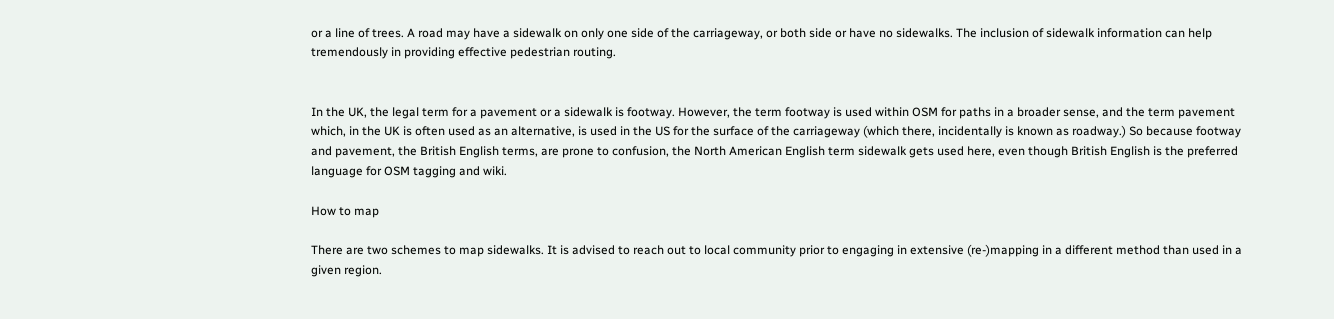or a line of trees. A road may have a sidewalk on only one side of the carriageway, or both side or have no sidewalks. The inclusion of sidewalk information can help tremendously in providing effective pedestrian routing.


In the UK, the legal term for a pavement or a sidewalk is footway. However, the term footway is used within OSM for paths in a broader sense, and the term pavement which, in the UK is often used as an alternative, is used in the US for the surface of the carriageway (which there, incidentally is known as roadway.) So because footway and pavement, the British English terms, are prone to confusion, the North American English term sidewalk gets used here, even though British English is the preferred language for OSM tagging and wiki.

How to map

There are two schemes to map sidewalks. It is advised to reach out to local community prior to engaging in extensive (re-)mapping in a different method than used in a given region.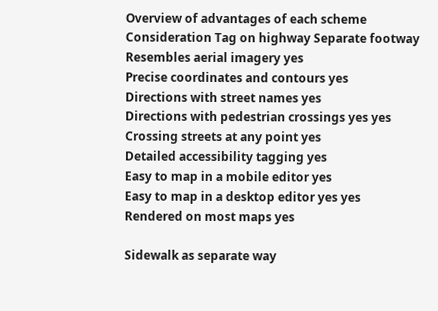Overview of advantages of each scheme
Consideration Tag on highway Separate footway
Resembles aerial imagery yes
Precise coordinates and contours yes
Directions with street names yes
Directions with pedestrian crossings yes yes
Crossing streets at any point yes
Detailed accessibility tagging yes
Easy to map in a mobile editor yes
Easy to map in a desktop editor yes yes
Rendered on most maps yes

Sidewalk as separate way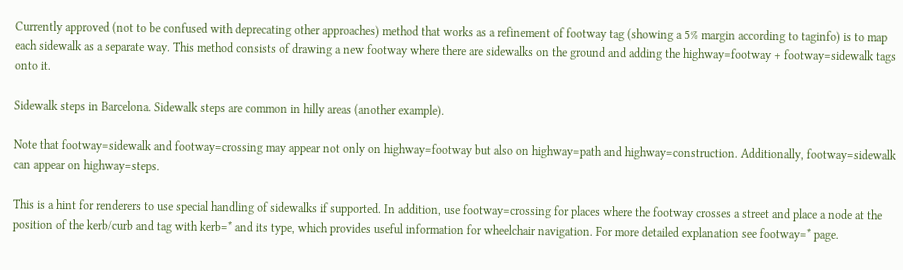Currently approved (not to be confused with deprecating other approaches) method that works as a refinement of footway tag (showing a 5% margin according to taginfo) is to map each sidewalk as a separate way. This method consists of drawing a new footway where there are sidewalks on the ground and adding the highway=footway + footway=sidewalk tags onto it.

Sidewalk steps in Barcelona. Sidewalk steps are common in hilly areas (another example).

Note that footway=sidewalk and footway=crossing may appear not only on highway=footway but also on highway=path and highway=construction. Additionally, footway=sidewalk can appear on highway=steps.

This is a hint for renderers to use special handling of sidewalks if supported. In addition, use footway=crossing for places where the footway crosses a street and place a node at the position of the kerb/curb and tag with kerb=* and its type, which provides useful information for wheelchair navigation. For more detailed explanation see footway=* page.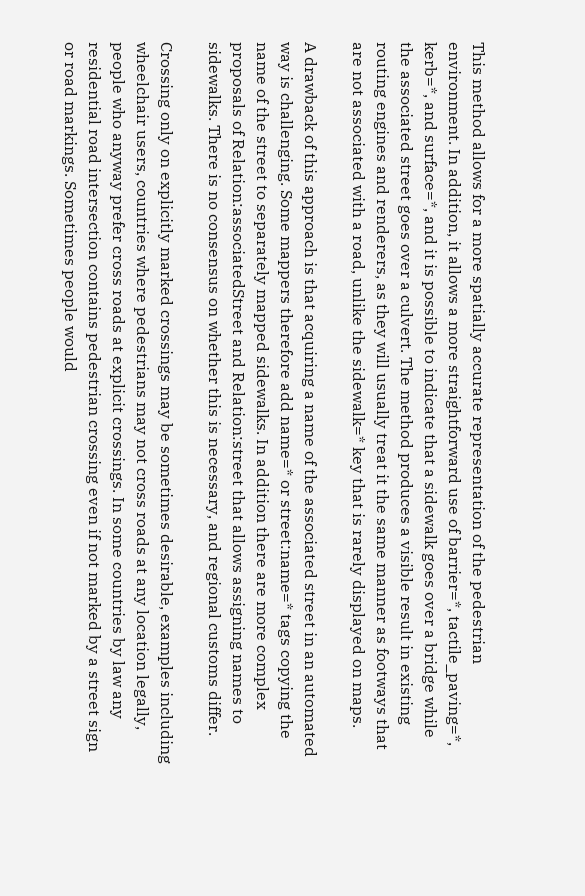This method allows for a more spatially accurate representation of the pedestrian environment. In addition, it allows a more straightforward use of barrier=*, tactile_paving=*, kerb=*, and surface=*, and it is possible to indicate that a sidewalk goes over a bridge while the associated street goes over a culvert. The method produces a visible result in existing routing engines and renderers, as they will usually treat it the same manner as footways that are not associated with a road, unlike the sidewalk=* key that is rarely displayed on maps.

A drawback of this approach is that acquiring a name of the associated street in an automated way is challenging. Some mappers therefore add name=* or street:name=* tags copying the name of the street to separately mapped sidewalks. In addition there are more complex proposals of Relation:associatedStreet and Relation:street that allows assigning names to sidewalks. There is no consensus on whether this is necessary, and regional customs differ.

Crossing only on explicitly marked crossings may be sometimes desirable, examples including wheelchair users, countries where pedestrians may not cross roads at any location legally, people who anyway prefer cross roads at explicit crossings. In some countries by law any residential road intersection contains pedestrian crossing even if not marked by a street sign or road markings. Sometimes people would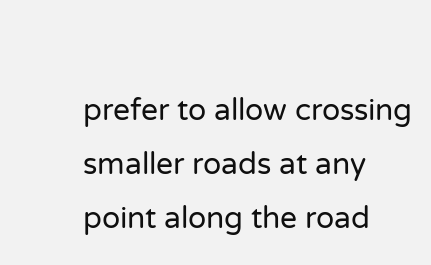prefer to allow crossing smaller roads at any point along the road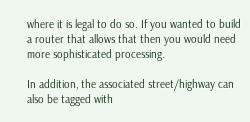where it is legal to do so. If you wanted to build a router that allows that then you would need more sophisticated processing.

In addition, the associated street/highway can also be tagged with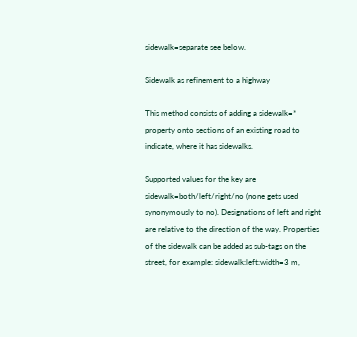sidewalk=separate see below.

Sidewalk as refinement to a highway

This method consists of adding a sidewalk=* property onto sections of an existing road to indicate, where it has sidewalks.

Supported values for the key are sidewalk=both/left/right/no (none gets used synonymously to no). Designations of left and right are relative to the direction of the way. Properties of the sidewalk can be added as sub-tags on the street, for example: sidewalk:left:width=3 m,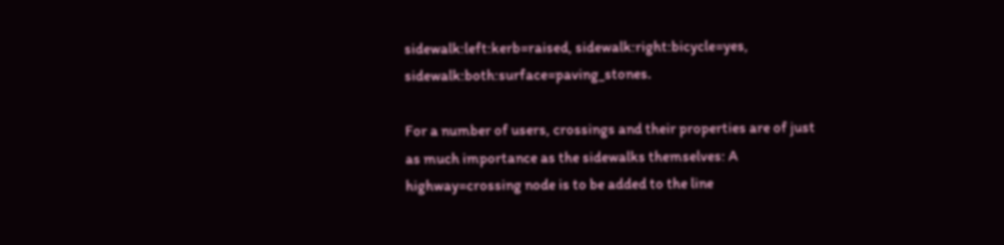sidewalk:left:kerb=raised, sidewalk:right:bicycle=yes, sidewalk:both:surface=paving_stones.

For a number of users, crossings and their properties are of just as much importance as the sidewalks themselves: A highway=crossing node is to be added to the line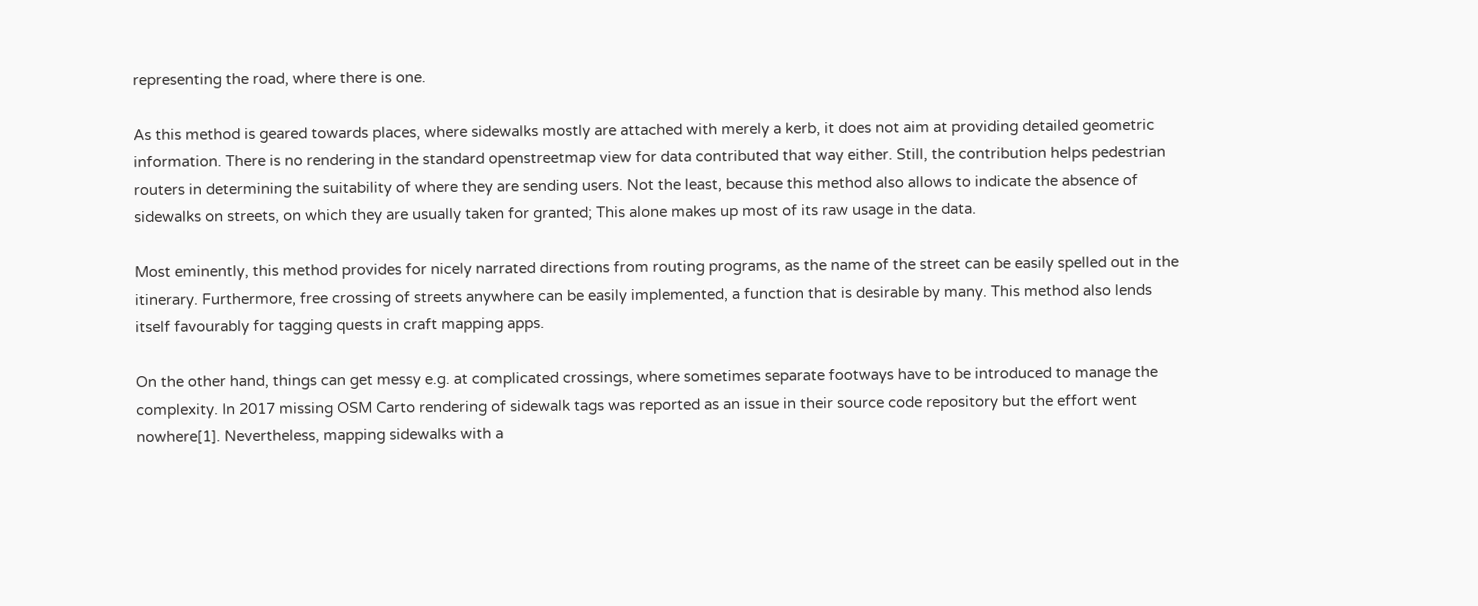representing the road, where there is one.

As this method is geared towards places, where sidewalks mostly are attached with merely a kerb, it does not aim at providing detailed geometric information. There is no rendering in the standard openstreetmap view for data contributed that way either. Still, the contribution helps pedestrian routers in determining the suitability of where they are sending users. Not the least, because this method also allows to indicate the absence of sidewalks on streets, on which they are usually taken for granted; This alone makes up most of its raw usage in the data.

Most eminently, this method provides for nicely narrated directions from routing programs, as the name of the street can be easily spelled out in the itinerary. Furthermore, free crossing of streets anywhere can be easily implemented, a function that is desirable by many. This method also lends itself favourably for tagging quests in craft mapping apps.

On the other hand, things can get messy e.g. at complicated crossings, where sometimes separate footways have to be introduced to manage the complexity. In 2017 missing OSM Carto rendering of sidewalk tags was reported as an issue in their source code repository but the effort went nowhere[1]. Nevertheless, mapping sidewalks with a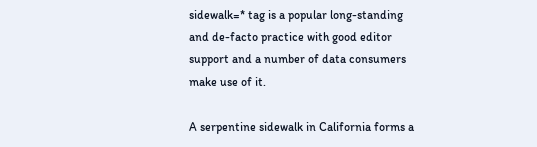sidewalk=* tag is a popular long-standing and de-facto practice with good editor support and a number of data consumers make use of it.

A serpentine sidewalk in California forms a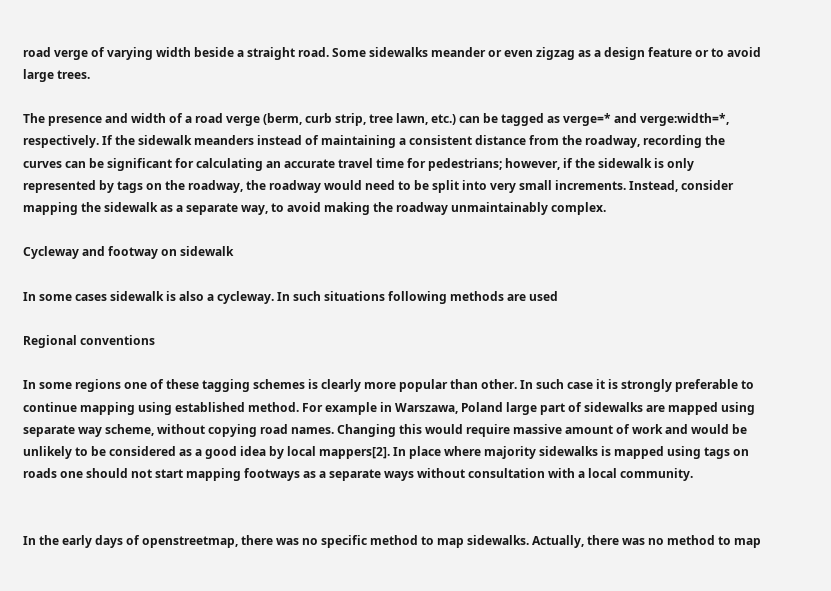road verge of varying width beside a straight road. Some sidewalks meander or even zigzag as a design feature or to avoid large trees.

The presence and width of a road verge (berm, curb strip, tree lawn, etc.) can be tagged as verge=* and verge:width=*, respectively. If the sidewalk meanders instead of maintaining a consistent distance from the roadway, recording the curves can be significant for calculating an accurate travel time for pedestrians; however, if the sidewalk is only represented by tags on the roadway, the roadway would need to be split into very small increments. Instead, consider mapping the sidewalk as a separate way, to avoid making the roadway unmaintainably complex.

Cycleway and footway on sidewalk

In some cases sidewalk is also a cycleway. In such situations following methods are used

Regional conventions

In some regions one of these tagging schemes is clearly more popular than other. In such case it is strongly preferable to continue mapping using established method. For example in Warszawa, Poland large part of sidewalks are mapped using separate way scheme, without copying road names. Changing this would require massive amount of work and would be unlikely to be considered as a good idea by local mappers[2]. In place where majority sidewalks is mapped using tags on roads one should not start mapping footways as a separate ways without consultation with a local community.


In the early days of openstreetmap, there was no specific method to map sidewalks. Actually, there was no method to map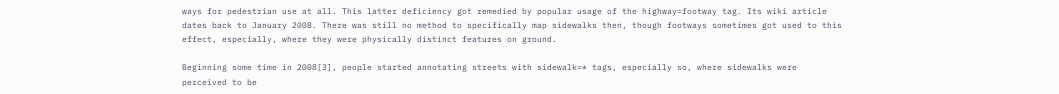ways for pedestrian use at all. This latter deficiency got remedied by popular usage of the highway=footway tag. Its wiki article dates back to January 2008. There was still no method to specifically map sidewalks then, though footways sometimes got used to this effect, especially, where they were physically distinct features on ground.

Beginning some time in 2008[3], people started annotating streets with sidewalk=* tags, especially so, where sidewalks were perceived to be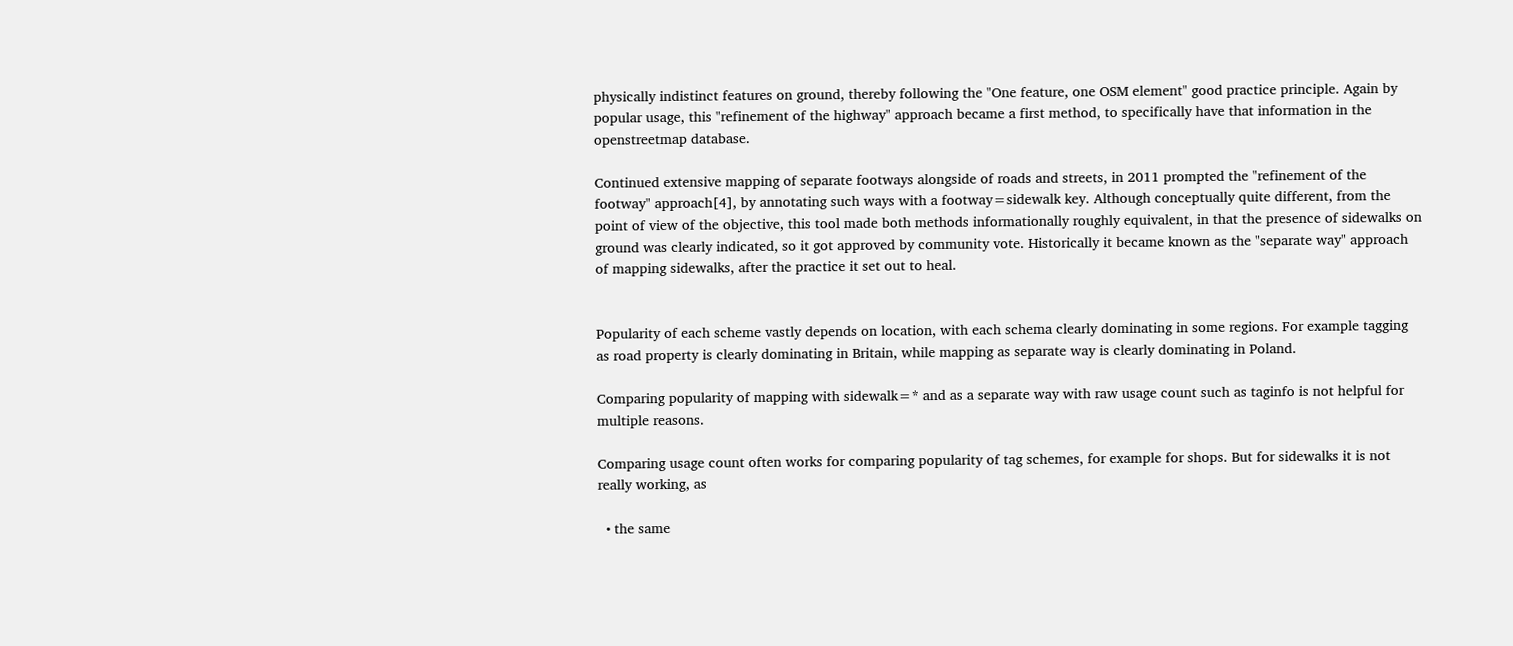physically indistinct features on ground, thereby following the "One feature, one OSM element" good practice principle. Again by popular usage, this "refinement of the highway" approach became a first method, to specifically have that information in the openstreetmap database.

Continued extensive mapping of separate footways alongside of roads and streets, in 2011 prompted the "refinement of the footway" approach[4], by annotating such ways with a footway=sidewalk key. Although conceptually quite different, from the point of view of the objective, this tool made both methods informationally roughly equivalent, in that the presence of sidewalks on ground was clearly indicated, so it got approved by community vote. Historically it became known as the "separate way" approach of mapping sidewalks, after the practice it set out to heal.


Popularity of each scheme vastly depends on location, with each schema clearly dominating in some regions. For example tagging as road property is clearly dominating in Britain, while mapping as separate way is clearly dominating in Poland.

Comparing popularity of mapping with sidewalk=* and as a separate way with raw usage count such as taginfo is not helpful for multiple reasons.

Comparing usage count often works for comparing popularity of tag schemes, for example for shops. But for sidewalks it is not really working, as

  • the same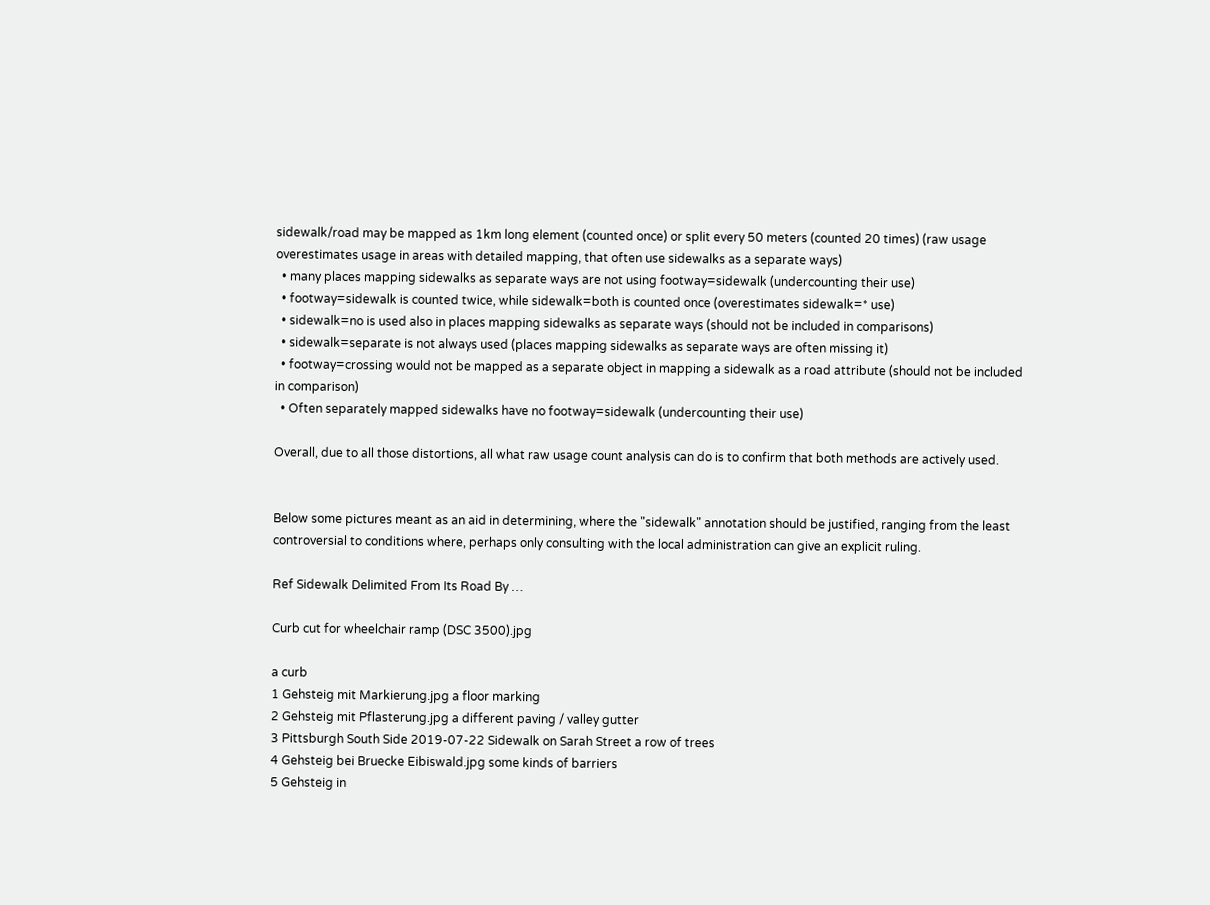sidewalk/road may be mapped as 1km long element (counted once) or split every 50 meters (counted 20 times) (raw usage overestimates usage in areas with detailed mapping, that often use sidewalks as a separate ways)
  • many places mapping sidewalks as separate ways are not using footway=sidewalk (undercounting their use)
  • footway=sidewalk is counted twice, while sidewalk=both is counted once (overestimates sidewalk=* use)
  • sidewalk=no is used also in places mapping sidewalks as separate ways (should not be included in comparisons)
  • sidewalk=separate is not always used (places mapping sidewalks as separate ways are often missing it)
  • footway=crossing would not be mapped as a separate object in mapping a sidewalk as a road attribute (should not be included in comparison)
  • Often separately mapped sidewalks have no footway=sidewalk (undercounting their use)

Overall, due to all those distortions, all what raw usage count analysis can do is to confirm that both methods are actively used.


Below some pictures meant as an aid in determining, where the "sidewalk" annotation should be justified, ranging from the least controversial to conditions where, perhaps only consulting with the local administration can give an explicit ruling.

Ref Sidewalk Delimited From Its Road By …

Curb cut for wheelchair ramp (DSC 3500).jpg

a curb
1 Gehsteig mit Markierung.jpg a floor marking
2 Gehsteig mit Pflasterung.jpg a different paving / valley gutter
3 Pittsburgh South Side 2019-07-22 Sidewalk on Sarah Street a row of trees
4 Gehsteig bei Bruecke Eibiswald.jpg some kinds of barriers
5 Gehsteig in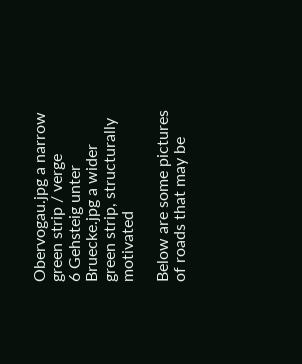Obervogau.jpg a narrow green strip / verge
6 Gehsteig unter Bruecke.jpg a wider green strip, structurally motivated

Below are some pictures of roads that may be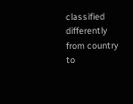classified differently from country to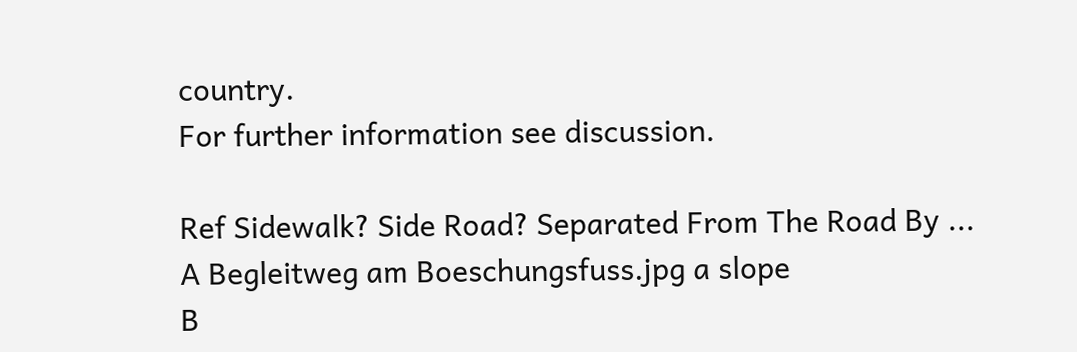country.
For further information see discussion.

Ref Sidewalk? Side Road? Separated From The Road By ...
A Begleitweg am Boeschungsfuss.jpg a slope
B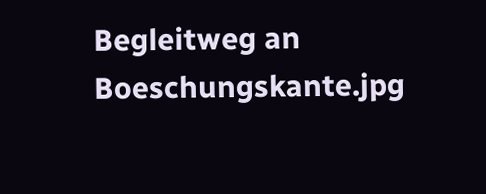Begleitweg an Boeschungskante.jpg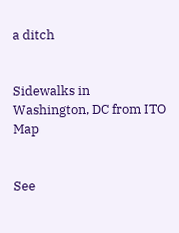a ditch


Sidewalks in Washington, DC from ITO Map


See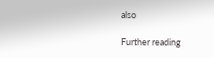also

Further reading